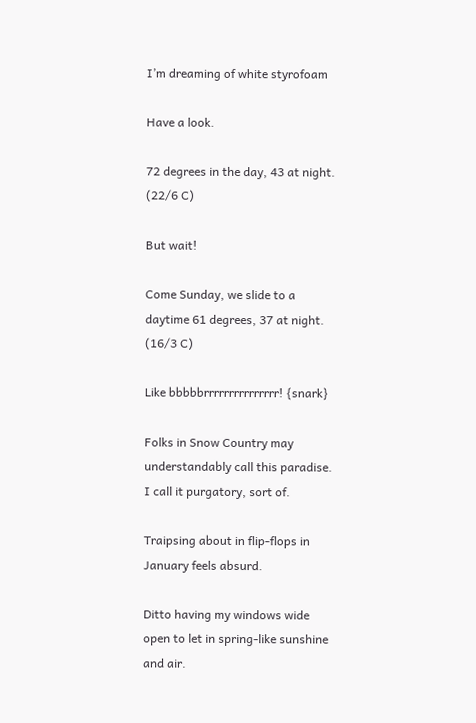I’m dreaming of white styrofoam

Have a look.

72 degrees in the day, 43 at night. (22/6 C)

But wait!

Come Sunday, we slide to a daytime 61 degrees, 37 at night. (16/3 C)

Like bbbbbrrrrrrrrrrrrrrr! {snark}

Folks in Snow Country may understandably call this paradise. I call it purgatory, sort of.

Traipsing about in flip-flops in January feels absurd.

Ditto having my windows wide open to let in spring-like sunshine and air.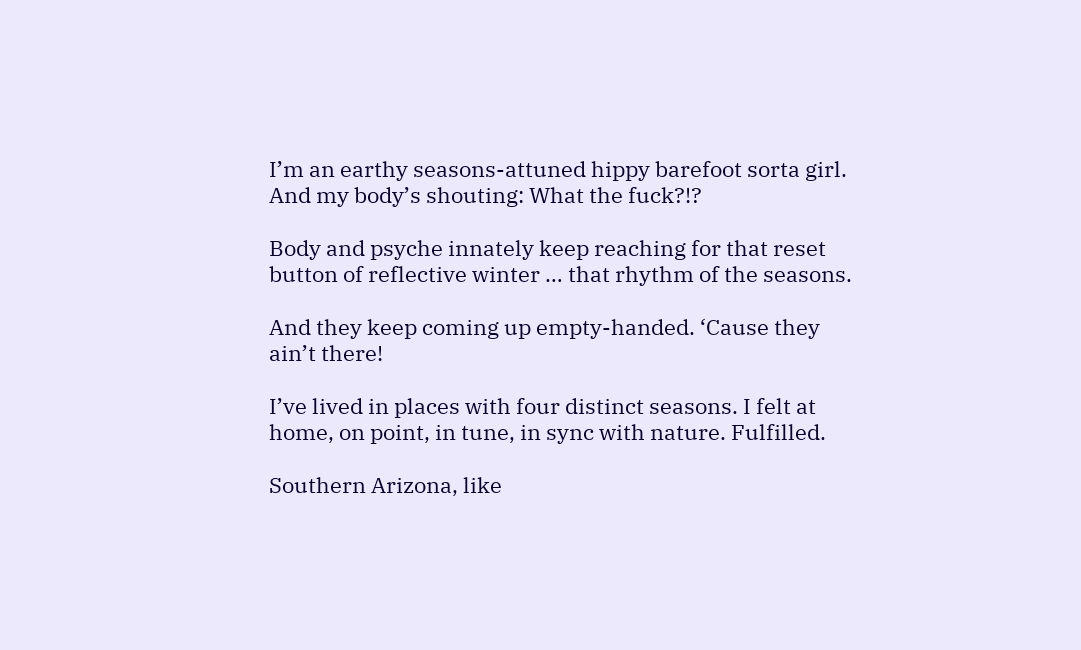I’m an earthy seasons-attuned hippy barefoot sorta girl. And my body’s shouting: What the fuck?!?

Body and psyche innately keep reaching for that reset button of reflective winter … that rhythm of the seasons.

And they keep coming up empty-handed. ‘Cause they ain’t there!

I’ve lived in places with four distinct seasons. I felt at home, on point, in tune, in sync with nature. Fulfilled.

Southern Arizona, like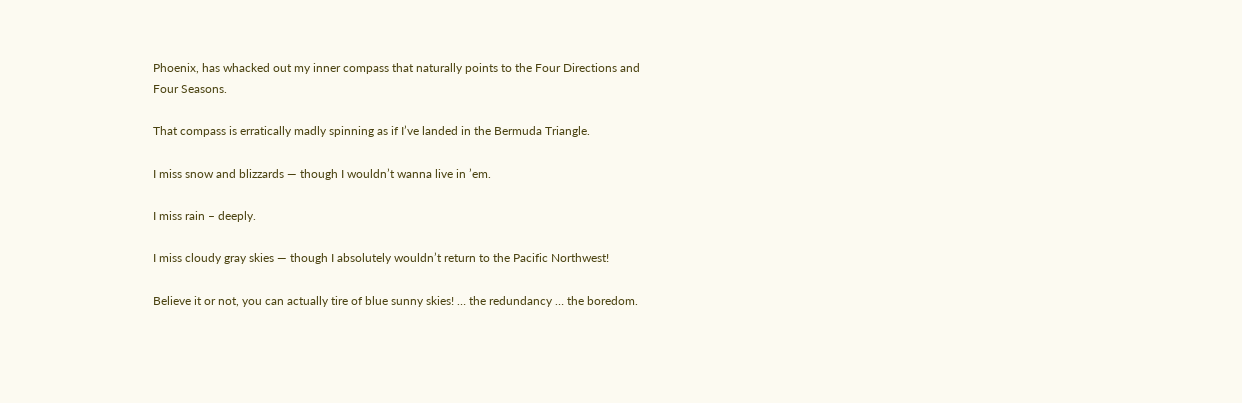Phoenix, has whacked out my inner compass that naturally points to the Four Directions and Four Seasons.

That compass is erratically madly spinning as if I’ve landed in the Bermuda Triangle.

I miss snow and blizzards — though I wouldn’t wanna live in ’em.

I miss rain – deeply.

I miss cloudy gray skies — though I absolutely wouldn’t return to the Pacific Northwest!

Believe it or not, you can actually tire of blue sunny skies! … the redundancy … the boredom.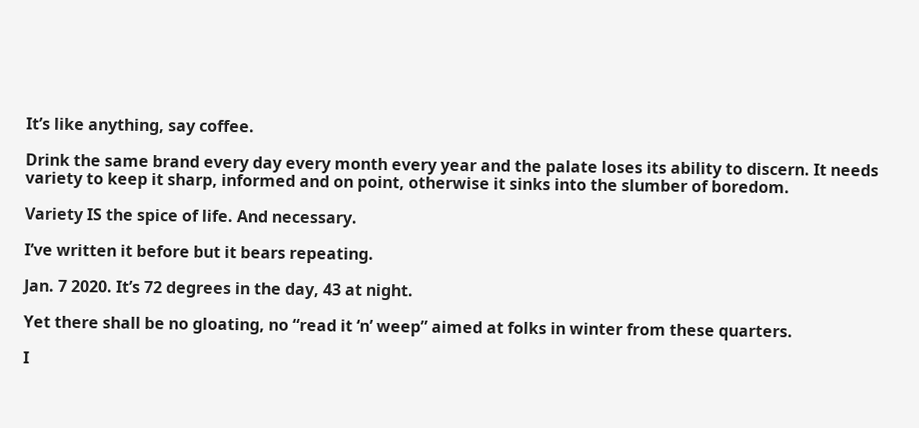It’s like anything, say coffee.

Drink the same brand every day every month every year and the palate loses its ability to discern. It needs variety to keep it sharp, informed and on point, otherwise it sinks into the slumber of boredom.

Variety IS the spice of life. And necessary.

I’ve written it before but it bears repeating.

Jan. 7 2020. It’s 72 degrees in the day, 43 at night.

Yet there shall be no gloating, no “read it ‘n’ weep” aimed at folks in winter from these quarters.

I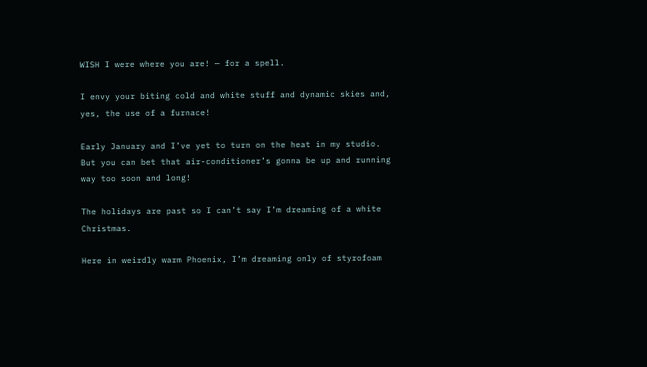WISH I were where you are! — for a spell.

I envy your biting cold and white stuff and dynamic skies and, yes, the use of a furnace!

Early January and I’ve yet to turn on the heat in my studio. But you can bet that air-conditioner’s gonna be up and running way too soon and long!

The holidays are past so I can’t say I’m dreaming of a white Christmas.

Here in weirdly warm Phoenix, I’m dreaming only of styrofoam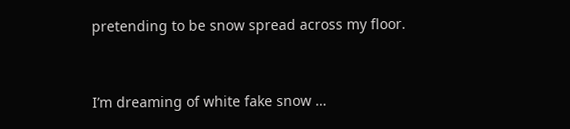pretending to be snow spread across my floor.


I’m dreaming of white fake snow …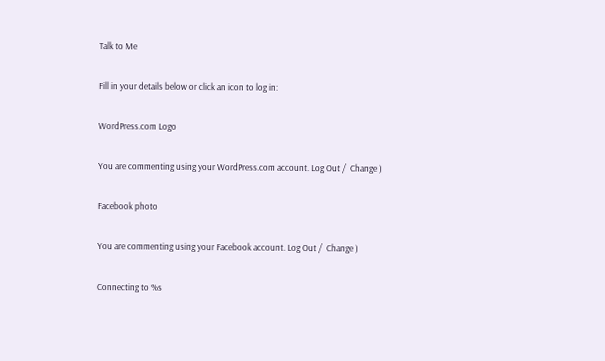Talk to Me

Fill in your details below or click an icon to log in:

WordPress.com Logo

You are commenting using your WordPress.com account. Log Out /  Change )

Facebook photo

You are commenting using your Facebook account. Log Out /  Change )

Connecting to %s